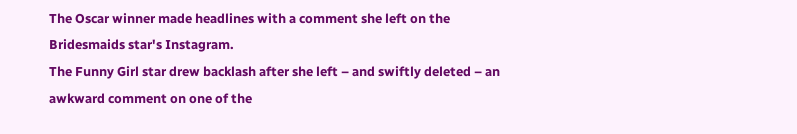The Oscar winner made headlines with a comment she left on the Bridesmaids star's Instagram.
The Funny Girl star drew backlash after she left – and swiftly deleted – an awkward comment on one of the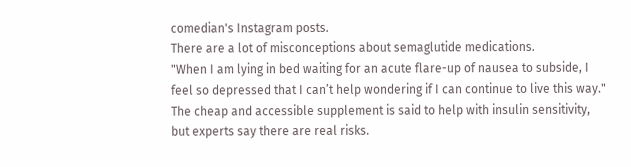comedian's Instagram posts.
There are a lot of misconceptions about semaglutide medications.
"When I am lying in bed waiting for an acute flare-up of nausea to subside, I feel so depressed that I can’t help wondering if I can continue to live this way."
The cheap and accessible supplement is said to help with insulin sensitivity, but experts say there are real risks.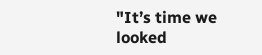"It’s time we looked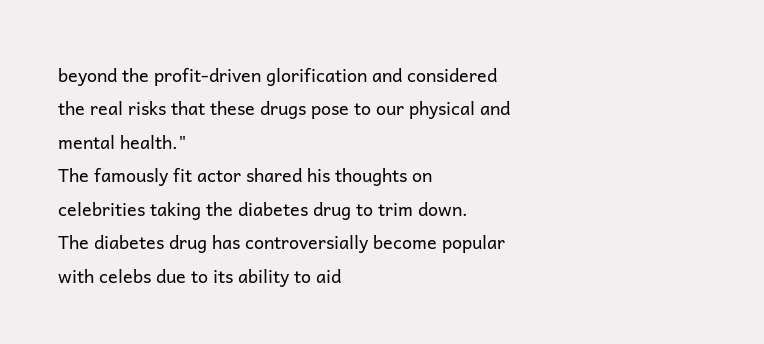beyond the profit-driven glorification and considered the real risks that these drugs pose to our physical and mental health."
The famously fit actor shared his thoughts on celebrities taking the diabetes drug to trim down.
The diabetes drug has controversially become popular with celebs due to its ability to aid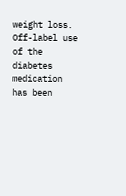weight loss.
Off-label use of the diabetes medication has been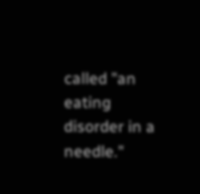called "an eating disorder in a needle."